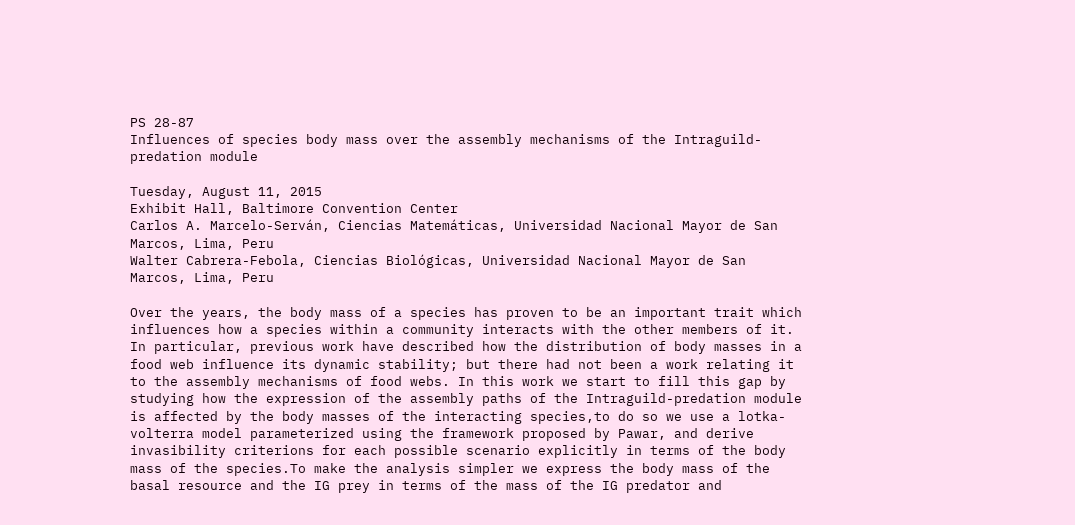PS 28-87
Influences of species body mass over the assembly mechanisms of the Intraguild-predation module

Tuesday, August 11, 2015
Exhibit Hall, Baltimore Convention Center
Carlos A. Marcelo-Serván, Ciencias Matemáticas, Universidad Nacional Mayor de San Marcos, Lima, Peru
Walter Cabrera-Febola, Ciencias Biológicas, Universidad Nacional Mayor de San Marcos, Lima, Peru

Over the years, the body mass of a species has proven to be an important trait which influences how a species within a community interacts with the other members of it. In particular, previous work have described how the distribution of body masses in a food web influence its dynamic stability; but there had not been a work relating it to the assembly mechanisms of food webs. In this work we start to fill this gap by studying how the expression of the assembly paths of the Intraguild-predation module is affected by the body masses of the interacting species,to do so we use a lotka-volterra model parameterized using the framework proposed by Pawar, and derive invasibility criterions for each possible scenario explicitly in terms of the body mass of the species.To make the analysis simpler we express the body mass of the basal resource and the IG prey in terms of the mass of the IG predator and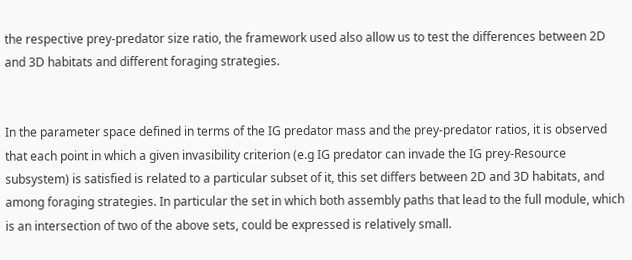the respective prey-predator size ratio, the framework used also allow us to test the differences between 2D and 3D habitats and different foraging strategies.


In the parameter space defined in terms of the IG predator mass and the prey-predator ratios, it is observed that each point in which a given invasibility criterion (e.g IG predator can invade the IG prey-Resource subsystem) is satisfied is related to a particular subset of it, this set differs between 2D and 3D habitats, and among foraging strategies. In particular the set in which both assembly paths that lead to the full module, which is an intersection of two of the above sets, could be expressed is relatively small.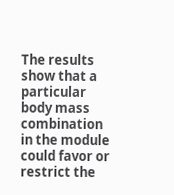The results show that a particular body mass combination in the module could favor or restrict the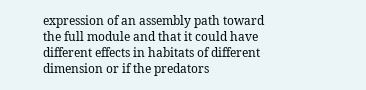expression of an assembly path toward the full module and that it could have different effects in habitats of different dimension or if the predators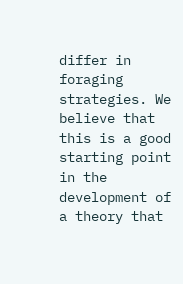differ in foraging strategies. We believe that this is a good starting point in the development of a theory that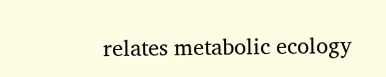relates metabolic ecology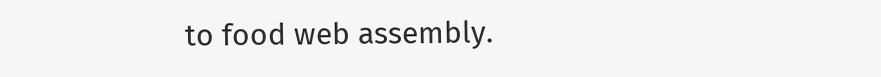to food web assembly.